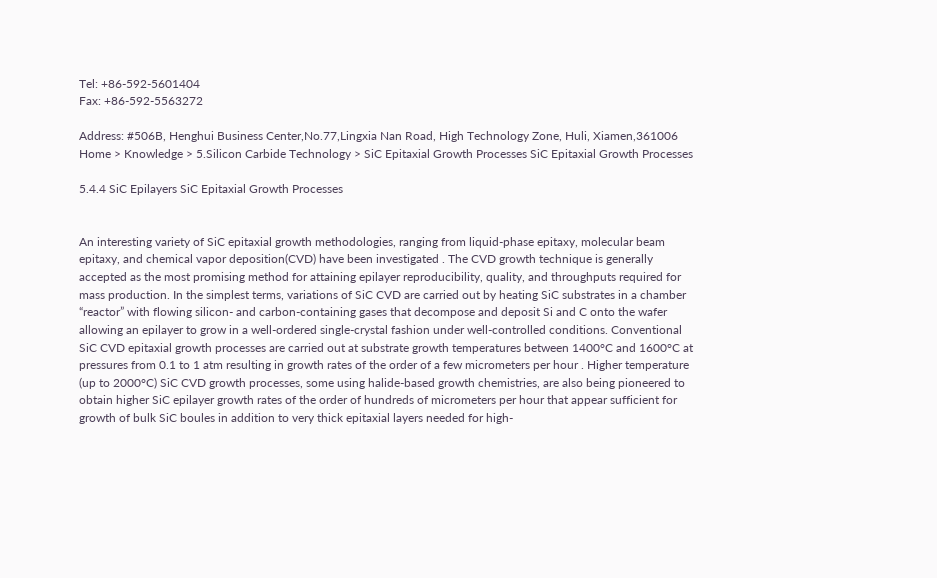Tel: +86-592-5601404
Fax: +86-592-5563272

Address: #506B, Henghui Business Center,No.77,Lingxia Nan Road, High Technology Zone, Huli, Xiamen,361006
Home > Knowledge > 5.Silicon Carbide Technology > SiC Epitaxial Growth Processes SiC Epitaxial Growth Processes

5.4.4 SiC Epilayers SiC Epitaxial Growth Processes


An interesting variety of SiC epitaxial growth methodologies, ranging from liquid-phase epitaxy, molecular beam epitaxy, and chemical vapor deposition(CVD) have been investigated . The CVD growth technique is generally accepted as the most promising method for attaining epilayer reproducibility, quality, and throughputs required for mass production. In the simplest terms, variations of SiC CVD are carried out by heating SiC substrates in a chamber “reactor” with flowing silicon- and carbon-containing gases that decompose and deposit Si and C onto the wafer allowing an epilayer to grow in a well-ordered single-crystal fashion under well-controlled conditions. Conventional SiC CVD epitaxial growth processes are carried out at substrate growth temperatures between 1400°C and 1600°C at pressures from 0.1 to 1 atm resulting in growth rates of the order of a few micrometers per hour . Higher temperature (up to 2000°C) SiC CVD growth processes, some using halide-based growth chemistries, are also being pioneered to obtain higher SiC epilayer growth rates of the order of hundreds of micrometers per hour that appear sufficient for growth of bulk SiC boules in addition to very thick epitaxial layers needed for high-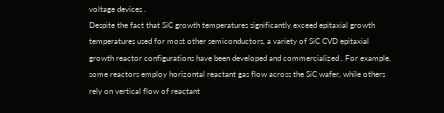voltage devices .
Despite the fact that SiC growth temperatures significantly exceed epitaxial growth temperatures used for most other semiconductors, a variety of SiC CVD epitaxial growth reactor configurations have been developed and commercialized . For example, some reactors employ horizontal reactant gas flow across the SiC wafer, while others rely on vertical flow of reactant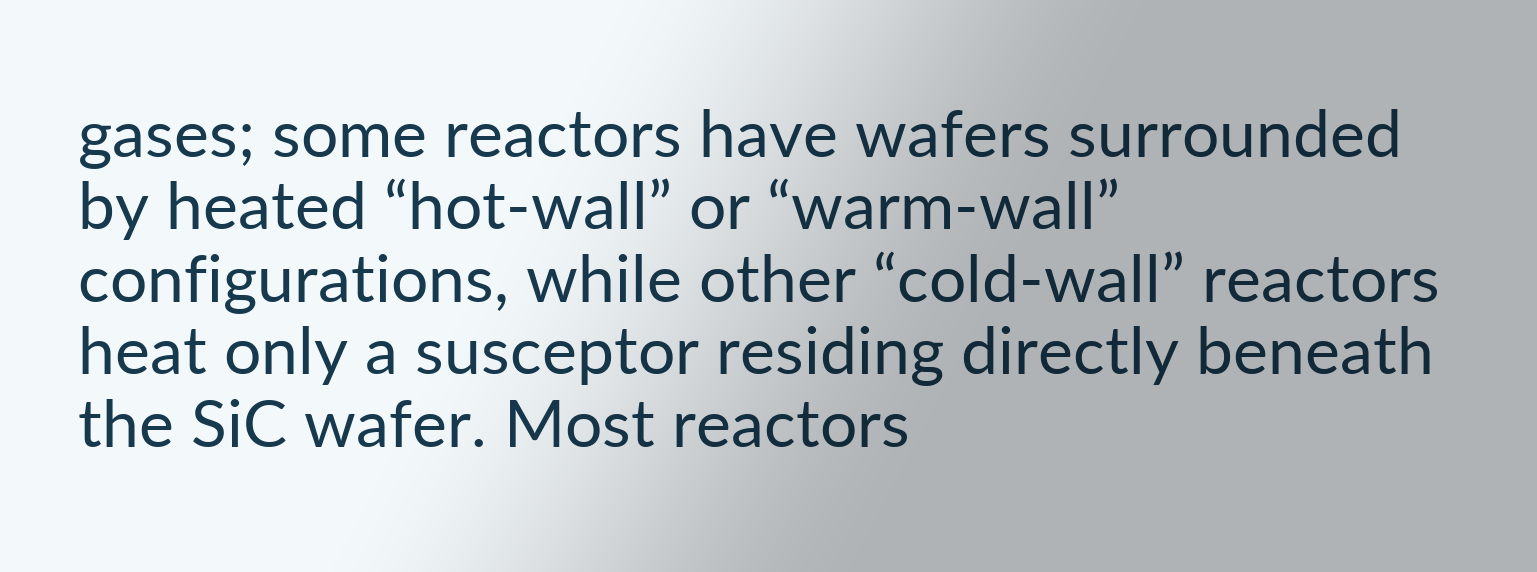gases; some reactors have wafers surrounded by heated “hot-wall” or “warm-wall” configurations, while other “cold-wall” reactors heat only a susceptor residing directly beneath the SiC wafer. Most reactors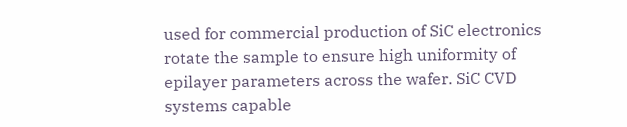used for commercial production of SiC electronics rotate the sample to ensure high uniformity of epilayer parameters across the wafer. SiC CVD systems capable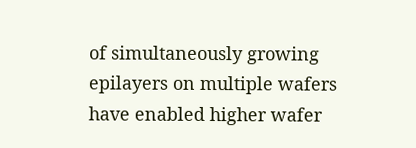of simultaneously growing epilayers on multiple wafers have enabled higher wafer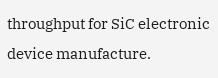throughput for SiC electronic device manufacture.